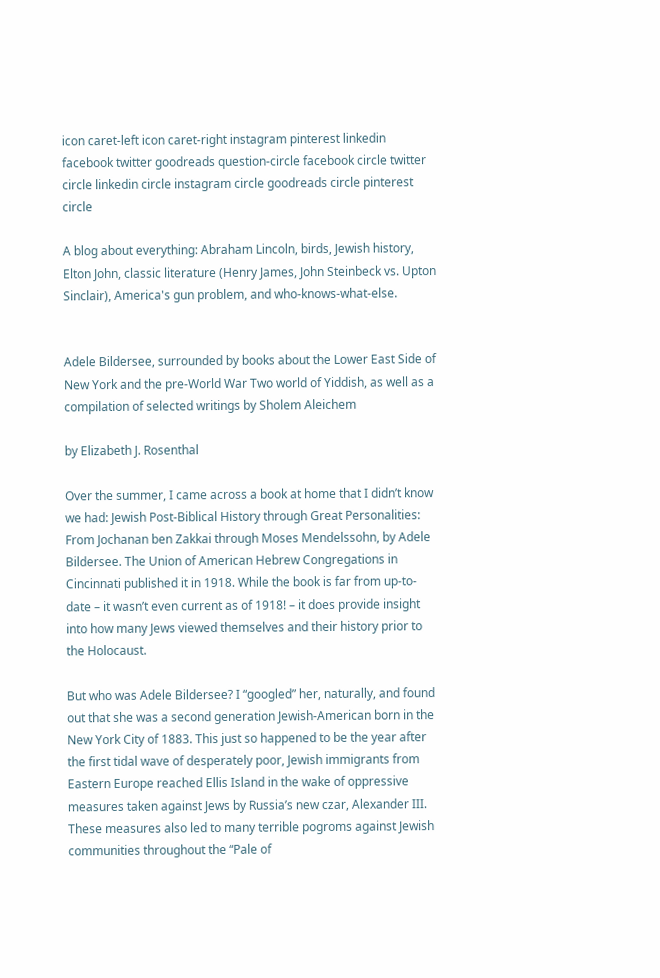icon caret-left icon caret-right instagram pinterest linkedin facebook twitter goodreads question-circle facebook circle twitter circle linkedin circle instagram circle goodreads circle pinterest circle

A blog about everything: Abraham Lincoln, birds, Jewish history, Elton John, classic literature (Henry James, John Steinbeck vs. Upton Sinclair), America's gun problem, and who-knows-what-else.


Adele Bildersee, surrounded by books about the Lower East Side of New York and the pre-World War Two world of Yiddish, as well as a compilation of selected writings by Sholem Aleichem

by Elizabeth J. Rosenthal

Over the summer, I came across a book at home that I didn’t know we had: Jewish Post-Biblical History through Great Personalities: From Jochanan ben Zakkai through Moses Mendelssohn, by Adele Bildersee. The Union of American Hebrew Congregations in Cincinnati published it in 1918. While the book is far from up-to-date – it wasn’t even current as of 1918! – it does provide insight into how many Jews viewed themselves and their history prior to the Holocaust.

But who was Adele Bildersee? I “googled” her, naturally, and found out that she was a second generation Jewish-American born in the New York City of 1883. This just so happened to be the year after the first tidal wave of desperately poor, Jewish immigrants from Eastern Europe reached Ellis Island in the wake of oppressive measures taken against Jews by Russia’s new czar, Alexander III. These measures also led to many terrible pogroms against Jewish communities throughout the “Pale of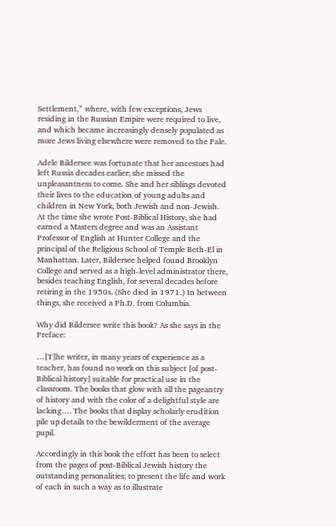Settlement,” where, with few exceptions, Jews residing in the Russian Empire were required to live, and which became increasingly densely populated as more Jews living elsewhere were removed to the Pale.

Adele Bildersee was fortunate that her ancestors had left Russia decades earlier; she missed the unpleasantness to come. She and her siblings devoted their lives to the education of young adults and children in New York, both Jewish and non-Jewish. At the time she wrote Post-Biblical History, she had earned a Masters degree and was an Assistant Professor of English at Hunter College and the principal of the Religious School of Temple Beth-El in Manhattan. Later, Bildersee helped found Brooklyn College and served as a high-level administrator there, besides teaching English, for several decades before retiring in the 1950s. (She died in 1971.) In between things, she received a Ph.D. from Columbia.

Why did Bildersee write this book? As she says in the Preface:

…[T]he writer, in many years of experience as a teacher, has found no work on this subject [of post-Biblical history] suitable for practical use in the classroom. The books that glow with all the pageantry of history and with the color of a delightful style are lacking…. The books that display scholarly erudition pile up details to the bewilderment of the average pupil.

Accordingly in this book the effort has been to select from the pages of post-Biblical Jewish history the outstanding personalities; to present the life and work of each in such a way as to illustrate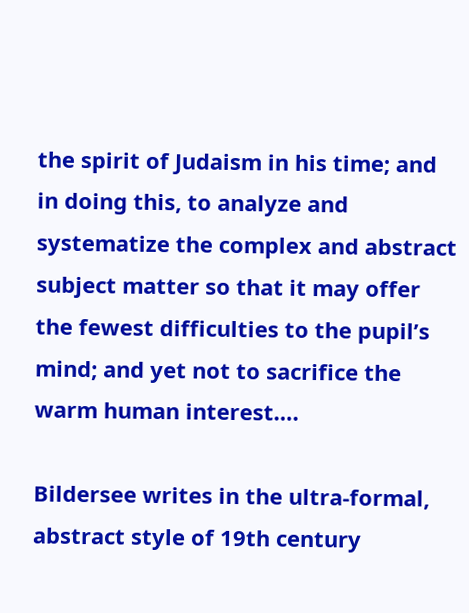the spirit of Judaism in his time; and in doing this, to analyze and systematize the complex and abstract subject matter so that it may offer the fewest difficulties to the pupil’s mind; and yet not to sacrifice the warm human interest….

Bildersee writes in the ultra-formal, abstract style of 19th century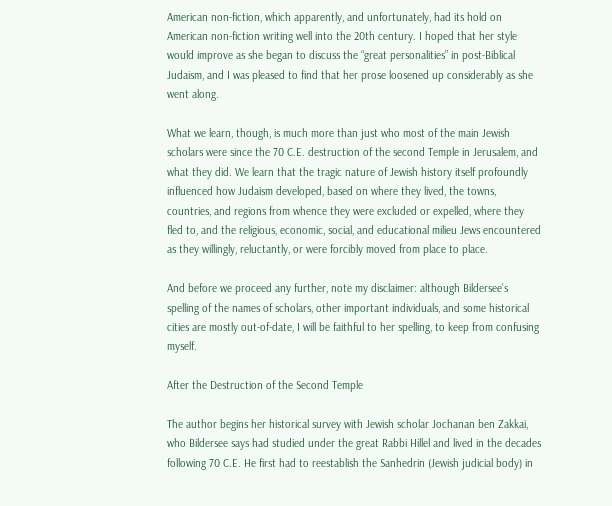American non-fiction, which apparently, and unfortunately, had its hold on American non-fiction writing well into the 20th century. I hoped that her style would improve as she began to discuss the “great personalities” in post-Biblical Judaism, and I was pleased to find that her prose loosened up considerably as she went along.

What we learn, though, is much more than just who most of the main Jewish scholars were since the 70 C.E. destruction of the second Temple in Jerusalem, and what they did. We learn that the tragic nature of Jewish history itself profoundly influenced how Judaism developed, based on where they lived, the towns, countries, and regions from whence they were excluded or expelled, where they fled to, and the religious, economic, social, and educational milieu Jews encountered as they willingly, reluctantly, or were forcibly moved from place to place.

And before we proceed any further, note my disclaimer: although Bildersee’s spelling of the names of scholars, other important individuals, and some historical cities are mostly out-of-date, I will be faithful to her spelling, to keep from confusing myself.

After the Destruction of the Second Temple

The author begins her historical survey with Jewish scholar Jochanan ben Zakkai, who Bildersee says had studied under the great Rabbi Hillel and lived in the decades following 70 C.E. He first had to reestablish the Sanhedrin (Jewish judicial body) in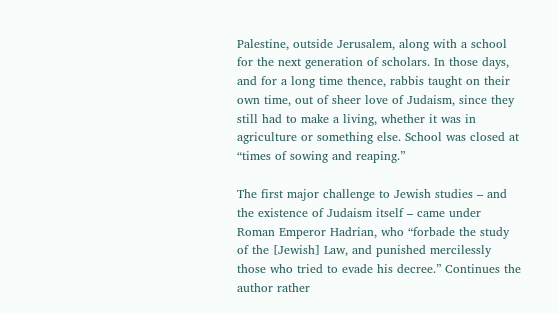Palestine, outside Jerusalem, along with a school for the next generation of scholars. In those days, and for a long time thence, rabbis taught on their own time, out of sheer love of Judaism, since they still had to make a living, whether it was in agriculture or something else. School was closed at “times of sowing and reaping.”

The first major challenge to Jewish studies – and the existence of Judaism itself – came under Roman Emperor Hadrian, who “forbade the study of the [Jewish] Law, and punished mercilessly those who tried to evade his decree.” Continues the author rather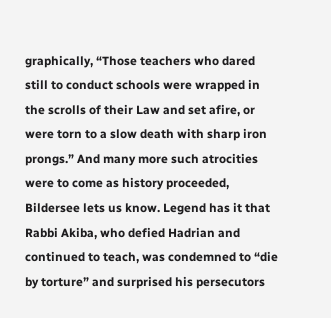graphically, “Those teachers who dared still to conduct schools were wrapped in the scrolls of their Law and set afire, or were torn to a slow death with sharp iron prongs.” And many more such atrocities were to come as history proceeded, Bildersee lets us know. Legend has it that Rabbi Akiba, who defied Hadrian and continued to teach, was condemned to “die by torture” and surprised his persecutors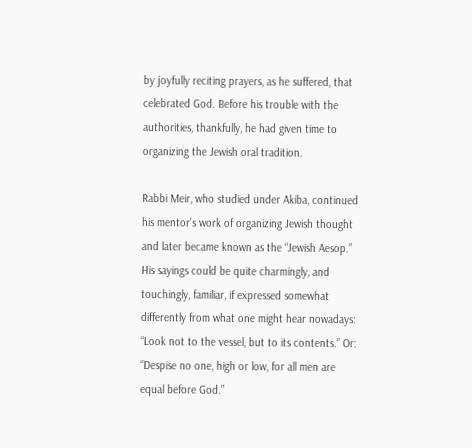by joyfully reciting prayers, as he suffered, that celebrated God. Before his trouble with the authorities, thankfully, he had given time to organizing the Jewish oral tradition.

Rabbi Meir, who studied under Akiba, continued his mentor’s work of organizing Jewish thought and later became known as the “Jewish Aesop.” His sayings could be quite charmingly, and touchingly, familiar, if expressed somewhat differently from what one might hear nowadays: “Look not to the vessel, but to its contents.” Or: “Despise no one, high or low, for all men are equal before God.”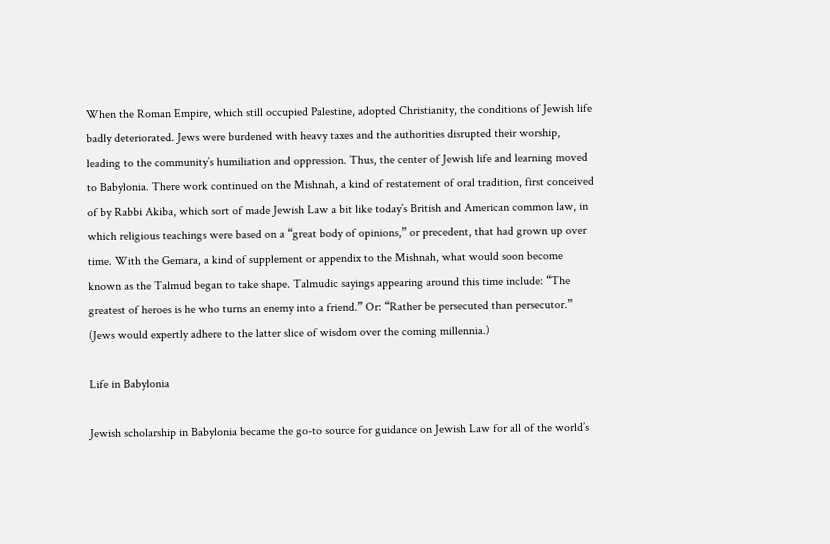When the Roman Empire, which still occupied Palestine, adopted Christianity, the conditions of Jewish life badly deteriorated. Jews were burdened with heavy taxes and the authorities disrupted their worship, leading to the community’s humiliation and oppression. Thus, the center of Jewish life and learning moved to Babylonia. There work continued on the Mishnah, a kind of restatement of oral tradition, first conceived of by Rabbi Akiba, which sort of made Jewish Law a bit like today’s British and American common law, in which religious teachings were based on a “great body of opinions,” or precedent, that had grown up over time. With the Gemara, a kind of supplement or appendix to the Mishnah, what would soon become known as the Talmud began to take shape. Talmudic sayings appearing around this time include: “The greatest of heroes is he who turns an enemy into a friend.” Or: “Rather be persecuted than persecutor.” (Jews would expertly adhere to the latter slice of wisdom over the coming millennia.)

Life in Babylonia

Jewish scholarship in Babylonia became the go-to source for guidance on Jewish Law for all of the world’s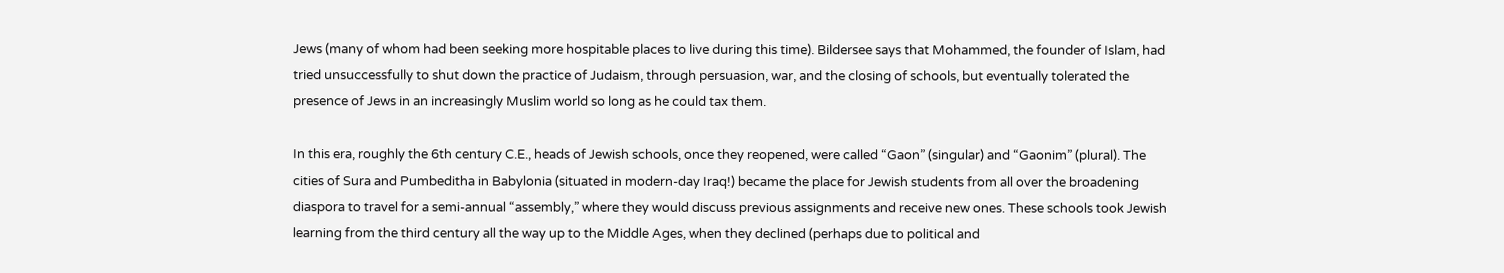Jews (many of whom had been seeking more hospitable places to live during this time). Bildersee says that Mohammed, the founder of Islam, had tried unsuccessfully to shut down the practice of Judaism, through persuasion, war, and the closing of schools, but eventually tolerated the presence of Jews in an increasingly Muslim world so long as he could tax them.

In this era, roughly the 6th century C.E., heads of Jewish schools, once they reopened, were called “Gaon” (singular) and “Gaonim” (plural). The cities of Sura and Pumbeditha in Babylonia (situated in modern-day Iraq!) became the place for Jewish students from all over the broadening diaspora to travel for a semi-annual “assembly,” where they would discuss previous assignments and receive new ones. These schools took Jewish learning from the third century all the way up to the Middle Ages, when they declined (perhaps due to political and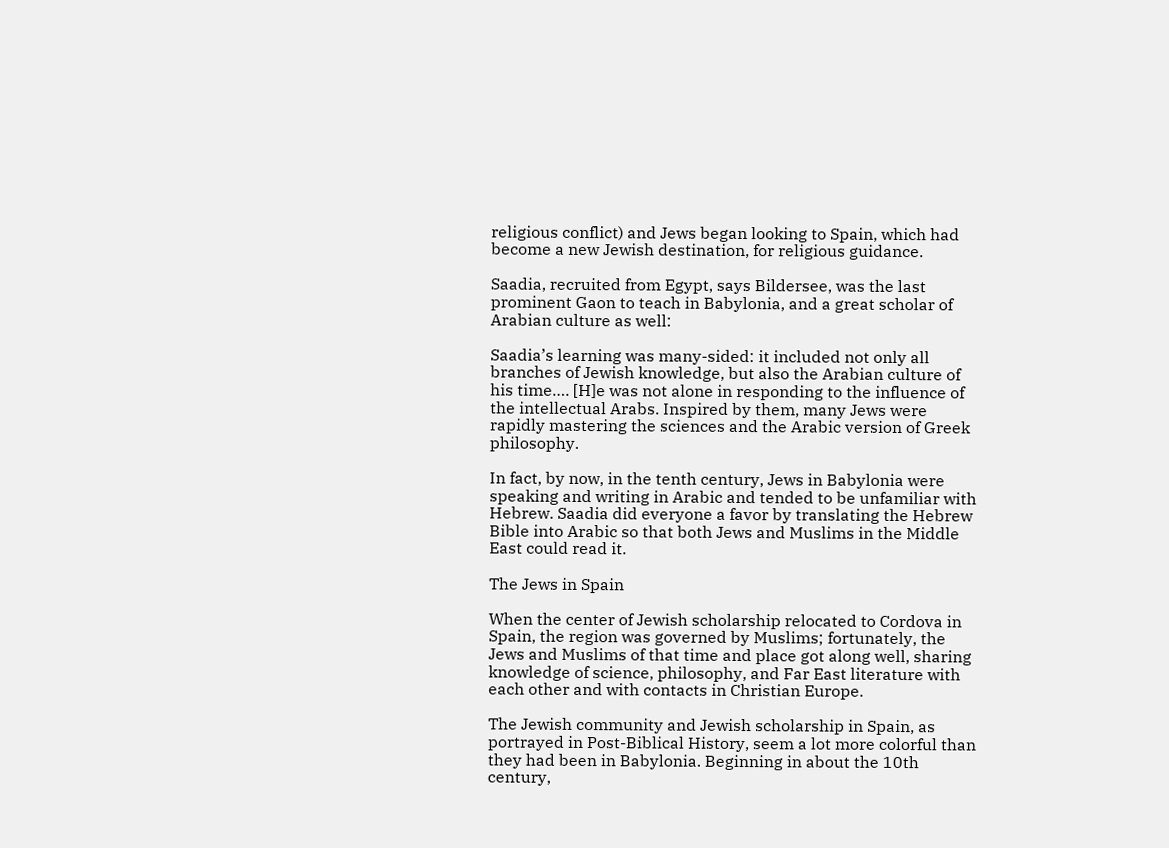religious conflict) and Jews began looking to Spain, which had become a new Jewish destination, for religious guidance.

Saadia, recruited from Egypt, says Bildersee, was the last prominent Gaon to teach in Babylonia, and a great scholar of Arabian culture as well:

Saadia’s learning was many-sided: it included not only all branches of Jewish knowledge, but also the Arabian culture of his time…. [H]e was not alone in responding to the influence of the intellectual Arabs. Inspired by them, many Jews were rapidly mastering the sciences and the Arabic version of Greek philosophy.

In fact, by now, in the tenth century, Jews in Babylonia were speaking and writing in Arabic and tended to be unfamiliar with Hebrew. Saadia did everyone a favor by translating the Hebrew Bible into Arabic so that both Jews and Muslims in the Middle East could read it.

The Jews in Spain

When the center of Jewish scholarship relocated to Cordova in Spain, the region was governed by Muslims; fortunately, the Jews and Muslims of that time and place got along well, sharing knowledge of science, philosophy, and Far East literature with each other and with contacts in Christian Europe.

The Jewish community and Jewish scholarship in Spain, as portrayed in Post-Biblical History, seem a lot more colorful than they had been in Babylonia. Beginning in about the 10th century,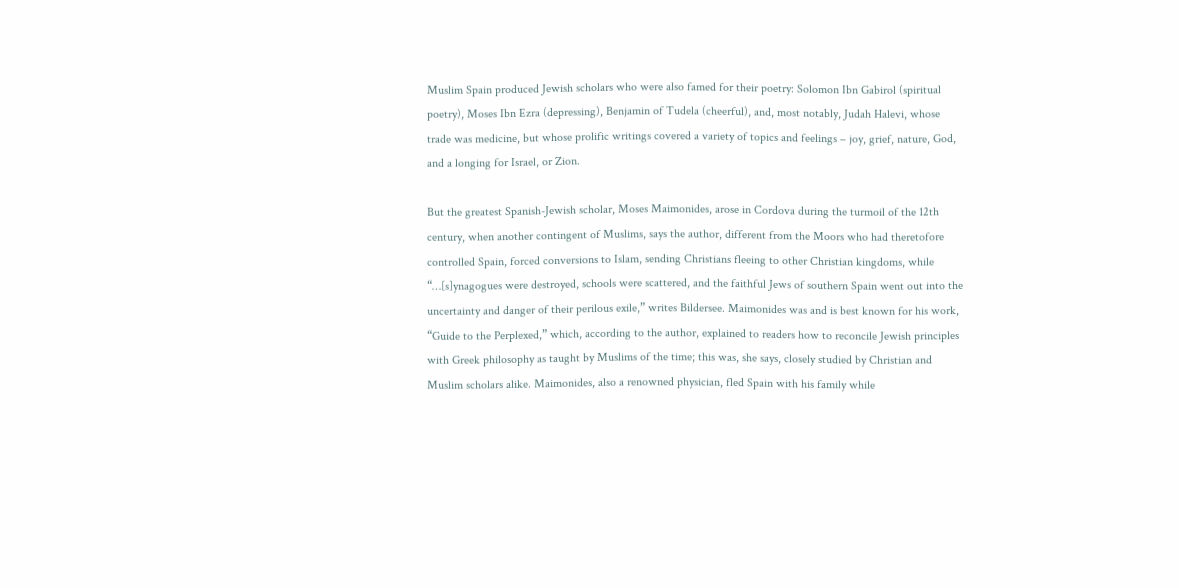Muslim Spain produced Jewish scholars who were also famed for their poetry: Solomon Ibn Gabirol (spiritual poetry), Moses Ibn Ezra (depressing), Benjamin of Tudela (cheerful), and, most notably, Judah Halevi, whose trade was medicine, but whose prolific writings covered a variety of topics and feelings – joy, grief, nature, God, and a longing for Israel, or Zion.

But the greatest Spanish-Jewish scholar, Moses Maimonides, arose in Cordova during the turmoil of the 12th century, when another contingent of Muslims, says the author, different from the Moors who had theretofore controlled Spain, forced conversions to Islam, sending Christians fleeing to other Christian kingdoms, while “…[s]ynagogues were destroyed, schools were scattered, and the faithful Jews of southern Spain went out into the uncertainty and danger of their perilous exile,” writes Bildersee. Maimonides was and is best known for his work, “Guide to the Perplexed,” which, according to the author, explained to readers how to reconcile Jewish principles with Greek philosophy as taught by Muslims of the time; this was, she says, closely studied by Christian and Muslim scholars alike. Maimonides, also a renowned physician, fled Spain with his family while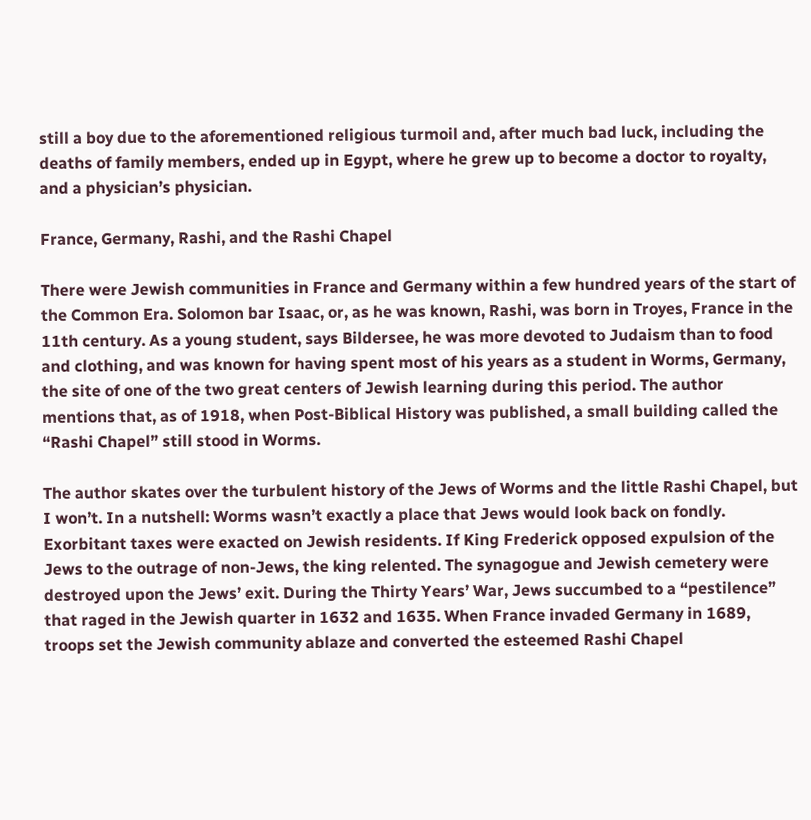still a boy due to the aforementioned religious turmoil and, after much bad luck, including the deaths of family members, ended up in Egypt, where he grew up to become a doctor to royalty, and a physician’s physician.

France, Germany, Rashi, and the Rashi Chapel

There were Jewish communities in France and Germany within a few hundred years of the start of the Common Era. Solomon bar Isaac, or, as he was known, Rashi, was born in Troyes, France in the 11th century. As a young student, says Bildersee, he was more devoted to Judaism than to food and clothing, and was known for having spent most of his years as a student in Worms, Germany, the site of one of the two great centers of Jewish learning during this period. The author mentions that, as of 1918, when Post-Biblical History was published, a small building called the “Rashi Chapel” still stood in Worms.

The author skates over the turbulent history of the Jews of Worms and the little Rashi Chapel, but I won’t. In a nutshell: Worms wasn’t exactly a place that Jews would look back on fondly. Exorbitant taxes were exacted on Jewish residents. If King Frederick opposed expulsion of the Jews to the outrage of non-Jews, the king relented. The synagogue and Jewish cemetery were destroyed upon the Jews’ exit. During the Thirty Years’ War, Jews succumbed to a “pestilence” that raged in the Jewish quarter in 1632 and 1635. When France invaded Germany in 1689, troops set the Jewish community ablaze and converted the esteemed Rashi Chapel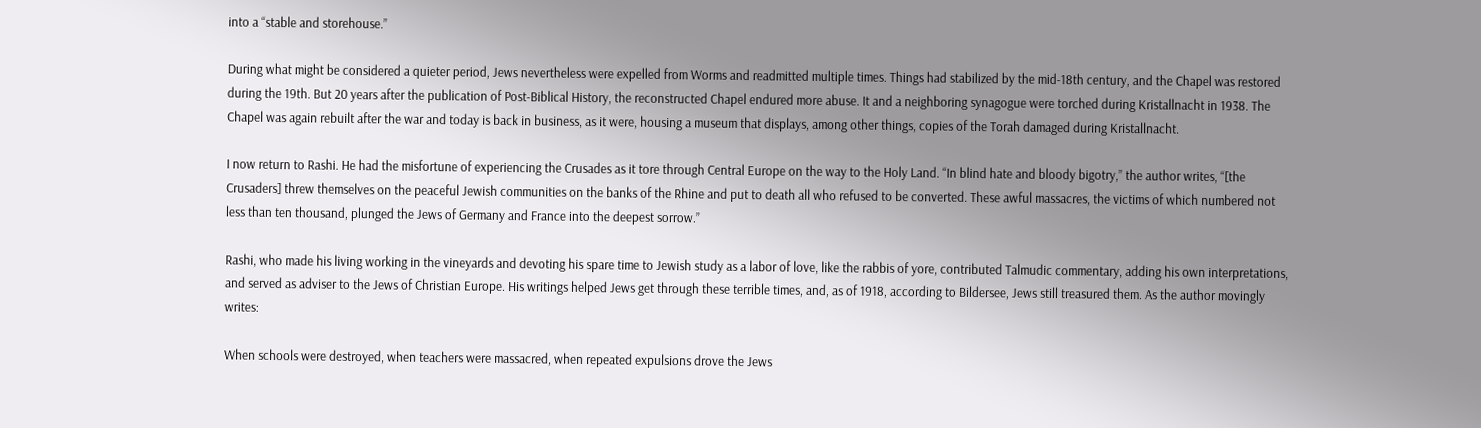into a “stable and storehouse.”

During what might be considered a quieter period, Jews nevertheless were expelled from Worms and readmitted multiple times. Things had stabilized by the mid-18th century, and the Chapel was restored during the 19th. But 20 years after the publication of Post-Biblical History, the reconstructed Chapel endured more abuse. It and a neighboring synagogue were torched during Kristallnacht in 1938. The Chapel was again rebuilt after the war and today is back in business, as it were, housing a museum that displays, among other things, copies of the Torah damaged during Kristallnacht.

I now return to Rashi. He had the misfortune of experiencing the Crusades as it tore through Central Europe on the way to the Holy Land. “In blind hate and bloody bigotry,” the author writes, “[the Crusaders] threw themselves on the peaceful Jewish communities on the banks of the Rhine and put to death all who refused to be converted. These awful massacres, the victims of which numbered not less than ten thousand, plunged the Jews of Germany and France into the deepest sorrow.”

Rashi, who made his living working in the vineyards and devoting his spare time to Jewish study as a labor of love, like the rabbis of yore, contributed Talmudic commentary, adding his own interpretations, and served as adviser to the Jews of Christian Europe. His writings helped Jews get through these terrible times, and, as of 1918, according to Bildersee, Jews still treasured them. As the author movingly writes:

When schools were destroyed, when teachers were massacred, when repeated expulsions drove the Jews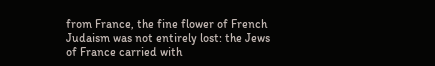from France, the fine flower of French Judaism was not entirely lost: the Jews of France carried with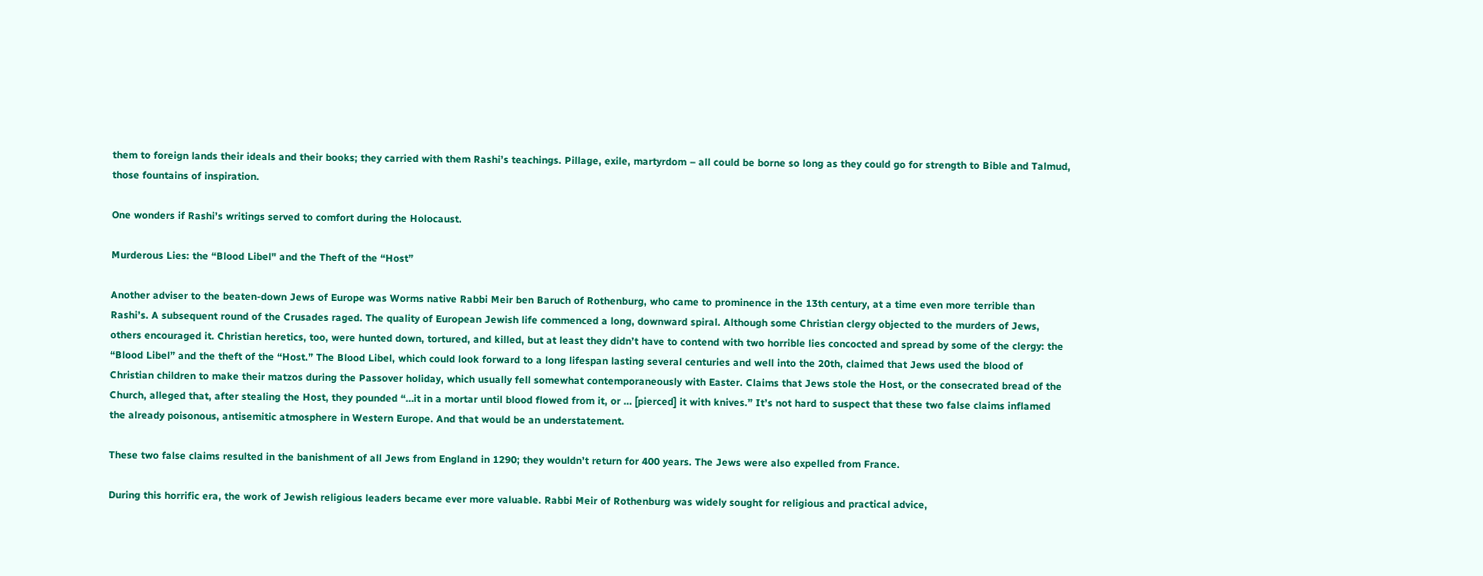them to foreign lands their ideals and their books; they carried with them Rashi’s teachings. Pillage, exile, martyrdom – all could be borne so long as they could go for strength to Bible and Talmud, those fountains of inspiration.

One wonders if Rashi’s writings served to comfort during the Holocaust.

Murderous Lies: the “Blood Libel" and the Theft of the “Host”

Another adviser to the beaten-down Jews of Europe was Worms native Rabbi Meir ben Baruch of Rothenburg, who came to prominence in the 13th century, at a time even more terrible than Rashi’s. A subsequent round of the Crusades raged. The quality of European Jewish life commenced a long, downward spiral. Although some Christian clergy objected to the murders of Jews, others encouraged it. Christian heretics, too, were hunted down, tortured, and killed, but at least they didn’t have to contend with two horrible lies concocted and spread by some of the clergy: the “Blood Libel” and the theft of the “Host.” The Blood Libel, which could look forward to a long lifespan lasting several centuries and well into the 20th, claimed that Jews used the blood of Christian children to make their matzos during the Passover holiday, which usually fell somewhat contemporaneously with Easter. Claims that Jews stole the Host, or the consecrated bread of the Church, alleged that, after stealing the Host, they pounded “…it in a mortar until blood flowed from it, or … [pierced] it with knives.” It’s not hard to suspect that these two false claims inflamed the already poisonous, antisemitic atmosphere in Western Europe. And that would be an understatement.

These two false claims resulted in the banishment of all Jews from England in 1290; they wouldn’t return for 400 years. The Jews were also expelled from France.

During this horrific era, the work of Jewish religious leaders became ever more valuable. Rabbi Meir of Rothenburg was widely sought for religious and practical advice,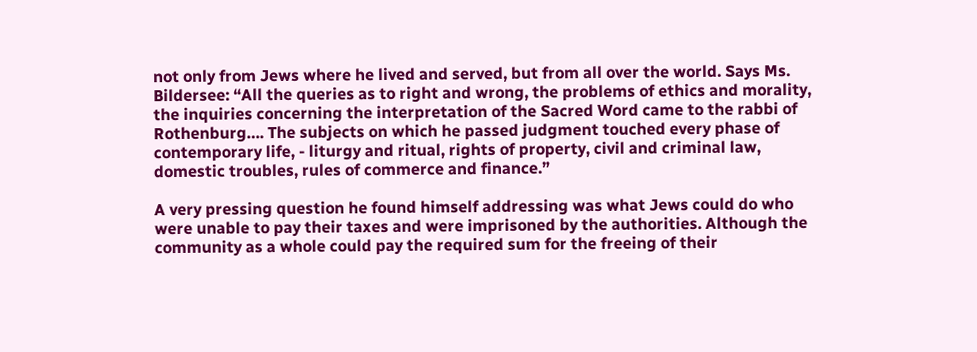not only from Jews where he lived and served, but from all over the world. Says Ms. Bildersee: “All the queries as to right and wrong, the problems of ethics and morality, the inquiries concerning the interpretation of the Sacred Word came to the rabbi of Rothenburg…. The subjects on which he passed judgment touched every phase of contemporary life, - liturgy and ritual, rights of property, civil and criminal law, domestic troubles, rules of commerce and finance.”

A very pressing question he found himself addressing was what Jews could do who were unable to pay their taxes and were imprisoned by the authorities. Although the community as a whole could pay the required sum for the freeing of their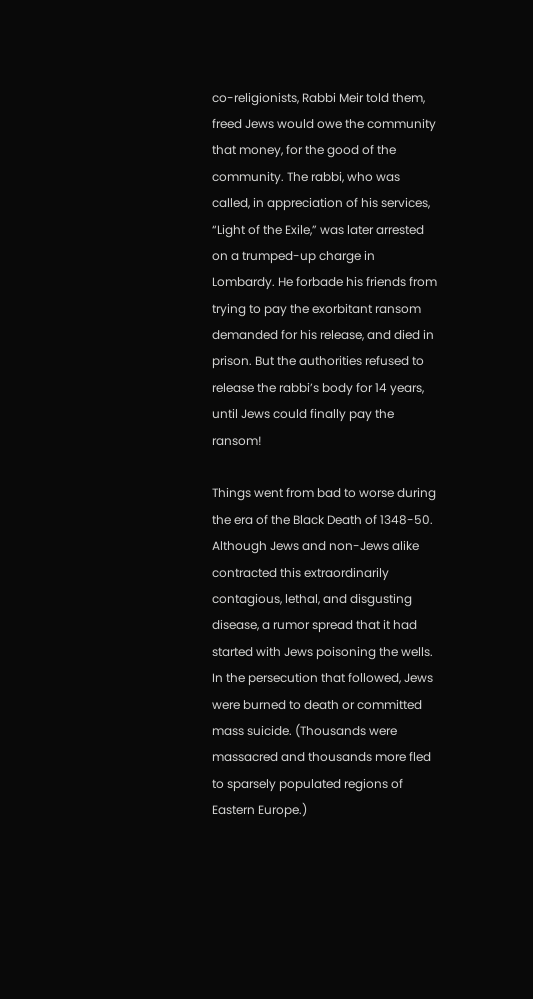co-religionists, Rabbi Meir told them, freed Jews would owe the community that money, for the good of the community. The rabbi, who was called, in appreciation of his services, “Light of the Exile,” was later arrested on a trumped-up charge in Lombardy. He forbade his friends from trying to pay the exorbitant ransom demanded for his release, and died in prison. But the authorities refused to release the rabbi’s body for 14 years, until Jews could finally pay the ransom!

Things went from bad to worse during the era of the Black Death of 1348-50. Although Jews and non-Jews alike contracted this extraordinarily contagious, lethal, and disgusting disease, a rumor spread that it had started with Jews poisoning the wells. In the persecution that followed, Jews were burned to death or committed mass suicide. (Thousands were massacred and thousands more fled to sparsely populated regions of Eastern Europe.)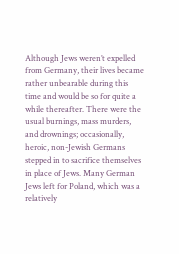Although Jews weren’t expelled from Germany, their lives became rather unbearable during this time and would be so for quite a while thereafter. There were the usual burnings, mass murders, and drownings; occasionally, heroic, non-Jewish Germans stepped in to sacrifice themselves in place of Jews. Many German Jews left for Poland, which was a relatively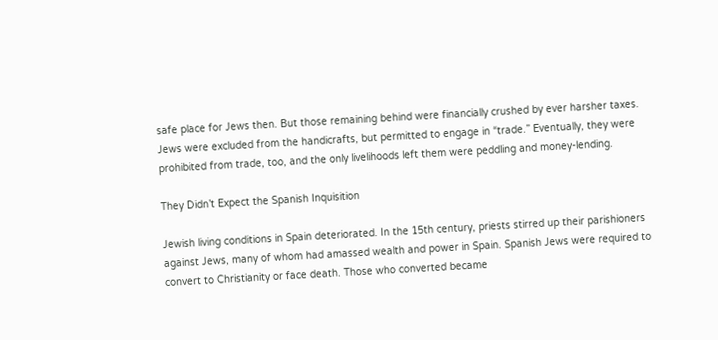safe place for Jews then. But those remaining behind were financially crushed by ever harsher taxes. Jews were excluded from the handicrafts, but permitted to engage in “trade.” Eventually, they were prohibited from trade, too, and the only livelihoods left them were peddling and money-lending.

They Didn’t Expect the Spanish Inquisition

Jewish living conditions in Spain deteriorated. In the 15th century, priests stirred up their parishioners against Jews, many of whom had amassed wealth and power in Spain. Spanish Jews were required to convert to Christianity or face death. Those who converted became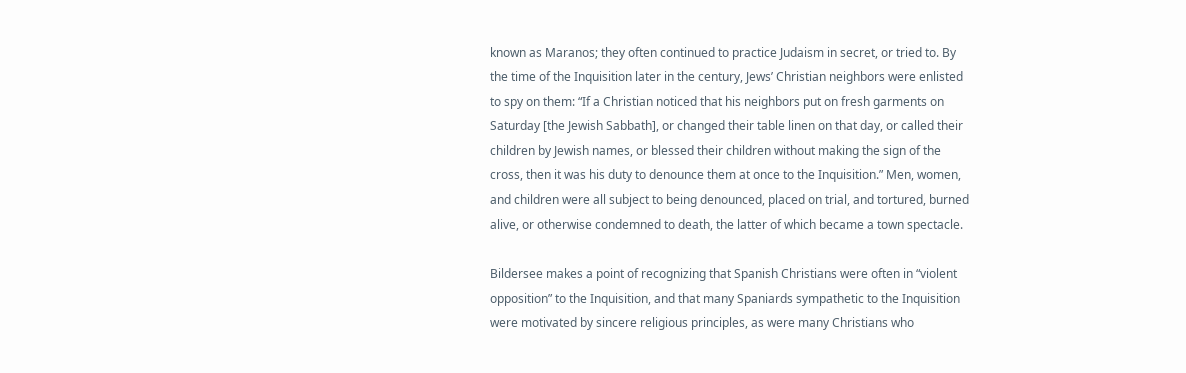known as Maranos; they often continued to practice Judaism in secret, or tried to. By the time of the Inquisition later in the century, Jews’ Christian neighbors were enlisted to spy on them: “If a Christian noticed that his neighbors put on fresh garments on Saturday [the Jewish Sabbath], or changed their table linen on that day, or called their children by Jewish names, or blessed their children without making the sign of the cross, then it was his duty to denounce them at once to the Inquisition.” Men, women, and children were all subject to being denounced, placed on trial, and tortured, burned alive, or otherwise condemned to death, the latter of which became a town spectacle.

Bildersee makes a point of recognizing that Spanish Christians were often in “violent opposition” to the Inquisition, and that many Spaniards sympathetic to the Inquisition were motivated by sincere religious principles, as were many Christians who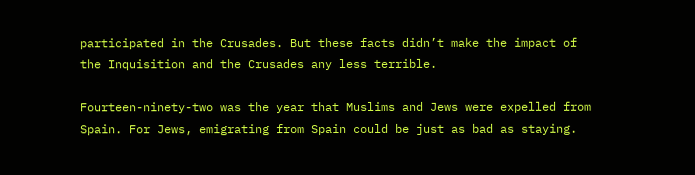participated in the Crusades. But these facts didn’t make the impact of the Inquisition and the Crusades any less terrible.

Fourteen-ninety-two was the year that Muslims and Jews were expelled from Spain. For Jews, emigrating from Spain could be just as bad as staying.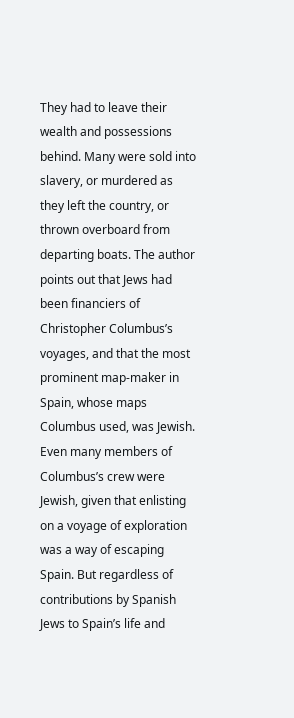They had to leave their wealth and possessions behind. Many were sold into slavery, or murdered as they left the country, or thrown overboard from departing boats. The author points out that Jews had been financiers of Christopher Columbus’s voyages, and that the most prominent map-maker in Spain, whose maps Columbus used, was Jewish. Even many members of Columbus’s crew were Jewish, given that enlisting on a voyage of exploration was a way of escaping Spain. But regardless of contributions by Spanish Jews to Spain’s life and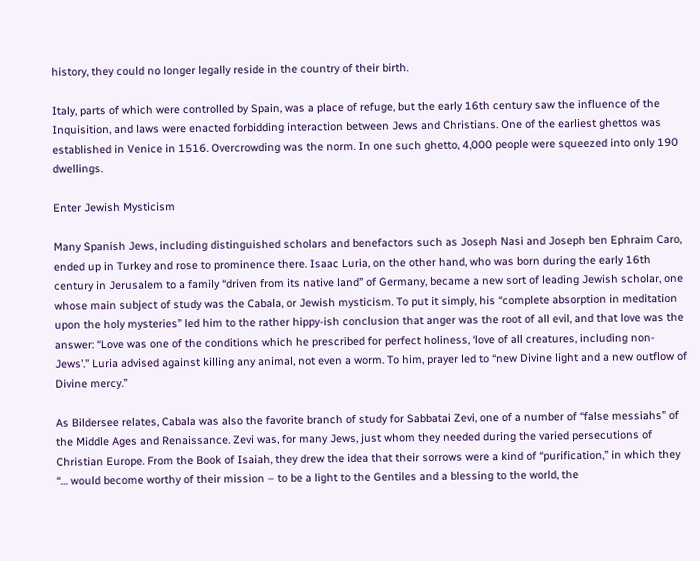history, they could no longer legally reside in the country of their birth.

Italy, parts of which were controlled by Spain, was a place of refuge, but the early 16th century saw the influence of the Inquisition, and laws were enacted forbidding interaction between Jews and Christians. One of the earliest ghettos was established in Venice in 1516. Overcrowding was the norm. In one such ghetto, 4,000 people were squeezed into only 190 dwellings.

Enter Jewish Mysticism

Many Spanish Jews, including distinguished scholars and benefactors such as Joseph Nasi and Joseph ben Ephraim Caro, ended up in Turkey and rose to prominence there. Isaac Luria, on the other hand, who was born during the early 16th century in Jerusalem to a family “driven from its native land” of Germany, became a new sort of leading Jewish scholar, one whose main subject of study was the Cabala, or Jewish mysticism. To put it simply, his “complete absorption in meditation upon the holy mysteries” led him to the rather hippy-ish conclusion that anger was the root of all evil, and that love was the answer: “Love was one of the conditions which he prescribed for perfect holiness, ‘love of all creatures, including non-Jews’.” Luria advised against killing any animal, not even a worm. To him, prayer led to “new Divine light and a new outflow of Divine mercy.”

As Bildersee relates, Cabala was also the favorite branch of study for Sabbatai Zevi, one of a number of “false messiahs” of the Middle Ages and Renaissance. Zevi was, for many Jews, just whom they needed during the varied persecutions of Christian Europe. From the Book of Isaiah, they drew the idea that their sorrows were a kind of “purification,” in which they “… would become worthy of their mission – to be a light to the Gentiles and a blessing to the world, the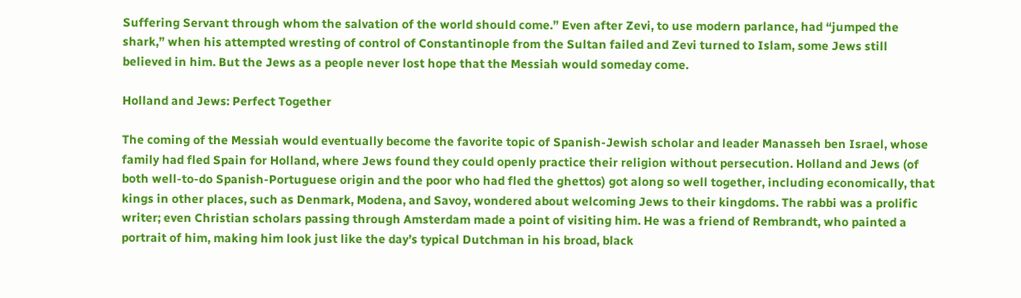Suffering Servant through whom the salvation of the world should come.” Even after Zevi, to use modern parlance, had “jumped the shark,” when his attempted wresting of control of Constantinople from the Sultan failed and Zevi turned to Islam, some Jews still believed in him. But the Jews as a people never lost hope that the Messiah would someday come.

Holland and Jews: Perfect Together

The coming of the Messiah would eventually become the favorite topic of Spanish-Jewish scholar and leader Manasseh ben Israel, whose family had fled Spain for Holland, where Jews found they could openly practice their religion without persecution. Holland and Jews (of both well-to-do Spanish-Portuguese origin and the poor who had fled the ghettos) got along so well together, including economically, that kings in other places, such as Denmark, Modena, and Savoy, wondered about welcoming Jews to their kingdoms. The rabbi was a prolific writer; even Christian scholars passing through Amsterdam made a point of visiting him. He was a friend of Rembrandt, who painted a portrait of him, making him look just like the day’s typical Dutchman in his broad, black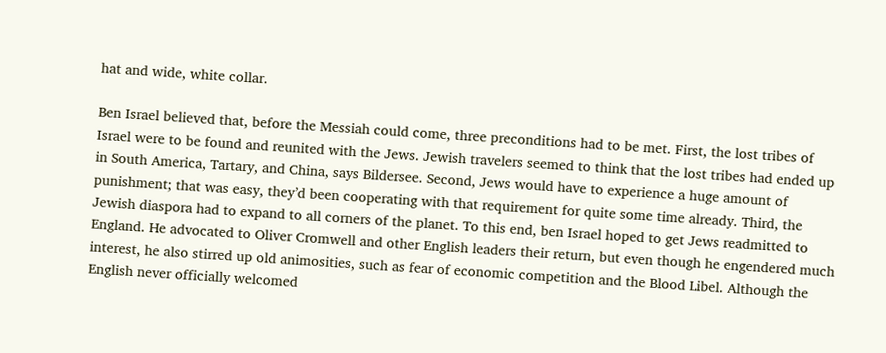hat and wide, white collar.

Ben Israel believed that, before the Messiah could come, three preconditions had to be met. First, the lost tribes of Israel were to be found and reunited with the Jews. Jewish travelers seemed to think that the lost tribes had ended up in South America, Tartary, and China, says Bildersee. Second, Jews would have to experience a huge amount of punishment; that was easy, they’d been cooperating with that requirement for quite some time already. Third, the Jewish diaspora had to expand to all corners of the planet. To this end, ben Israel hoped to get Jews readmitted to England. He advocated to Oliver Cromwell and other English leaders their return, but even though he engendered much interest, he also stirred up old animosities, such as fear of economic competition and the Blood Libel. Although the English never officially welcomed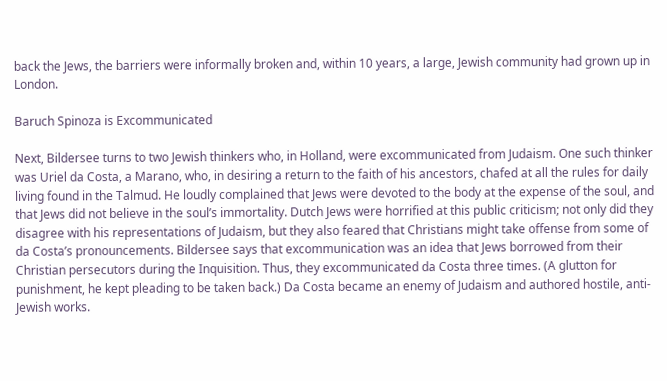back the Jews, the barriers were informally broken and, within 10 years, a large, Jewish community had grown up in London.

Baruch Spinoza is Excommunicated

Next, Bildersee turns to two Jewish thinkers who, in Holland, were excommunicated from Judaism. One such thinker was Uriel da Costa, a Marano, who, in desiring a return to the faith of his ancestors, chafed at all the rules for daily living found in the Talmud. He loudly complained that Jews were devoted to the body at the expense of the soul, and that Jews did not believe in the soul’s immortality. Dutch Jews were horrified at this public criticism; not only did they disagree with his representations of Judaism, but they also feared that Christians might take offense from some of da Costa’s pronouncements. Bildersee says that excommunication was an idea that Jews borrowed from their Christian persecutors during the Inquisition. Thus, they excommunicated da Costa three times. (A glutton for punishment, he kept pleading to be taken back.) Da Costa became an enemy of Judaism and authored hostile, anti-Jewish works.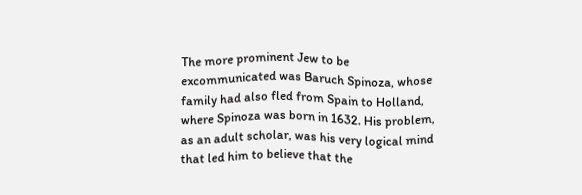The more prominent Jew to be excommunicated was Baruch Spinoza, whose family had also fled from Spain to Holland, where Spinoza was born in 1632. His problem, as an adult scholar, was his very logical mind that led him to believe that the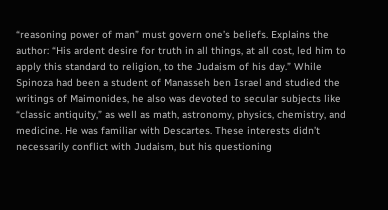“reasoning power of man” must govern one’s beliefs. Explains the author: “His ardent desire for truth in all things, at all cost, led him to apply this standard to religion, to the Judaism of his day.” While Spinoza had been a student of Manasseh ben Israel and studied the writings of Maimonides, he also was devoted to secular subjects like “classic antiquity,” as well as math, astronomy, physics, chemistry, and medicine. He was familiar with Descartes. These interests didn’t necessarily conflict with Judaism, but his questioning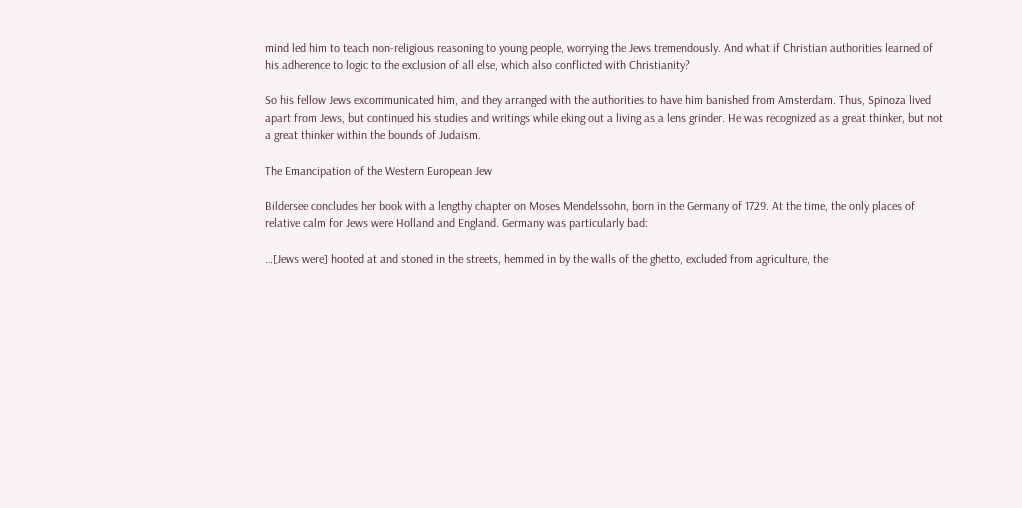mind led him to teach non-religious reasoning to young people, worrying the Jews tremendously. And what if Christian authorities learned of his adherence to logic to the exclusion of all else, which also conflicted with Christianity?

So his fellow Jews excommunicated him, and they arranged with the authorities to have him banished from Amsterdam. Thus, Spinoza lived apart from Jews, but continued his studies and writings while eking out a living as a lens grinder. He was recognized as a great thinker, but not a great thinker within the bounds of Judaism.

The Emancipation of the Western European Jew

Bildersee concludes her book with a lengthy chapter on Moses Mendelssohn, born in the Germany of 1729. At the time, the only places of relative calm for Jews were Holland and England. Germany was particularly bad:

…[Jews were] hooted at and stoned in the streets, hemmed in by the walls of the ghetto, excluded from agriculture, the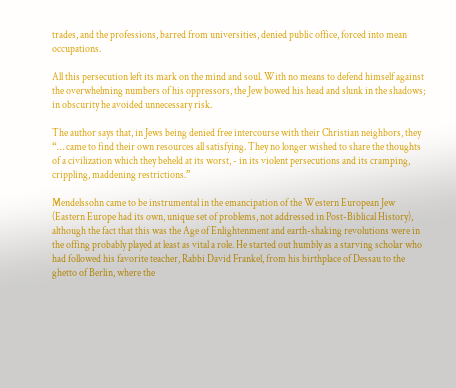trades, and the professions, barred from universities, denied public office, forced into mean occupations.

All this persecution left its mark on the mind and soul. With no means to defend himself against the overwhelming numbers of his oppressors, the Jew bowed his head and slunk in the shadows; in obscurity he avoided unnecessary risk.

The author says that, in Jews being denied free intercourse with their Christian neighbors, they “… came to find their own resources all satisfying. They no longer wished to share the thoughts of a civilization which they beheld at its worst, - in its violent persecutions and its cramping, crippling, maddening restrictions.”

Mendelssohn came to be instrumental in the emancipation of the Western European Jew (Eastern Europe had its own, unique set of problems, not addressed in Post-Biblical History), although the fact that this was the Age of Enlightenment and earth-shaking revolutions were in the offing probably played at least as vital a role. He started out humbly as a starving scholar who had followed his favorite teacher, Rabbi David Frankel, from his birthplace of Dessau to the ghetto of Berlin, where the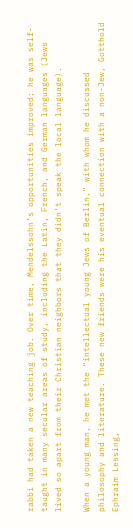rabbi had taken a new teaching job. Over time, Mendelssohn’s opportunities improved; he was self-taught in many secular areas of study, including the Latin, French, and German languages (Jews lived so apart from their Christian neighbors that they didn’t speak the local language).

When a young man, he met the “intellectual young Jews of Berlin,” with whom he discussed philosophy and literature. These new friends were his eventual connection with a non-Jew, Gotthold Ephraim Lessing,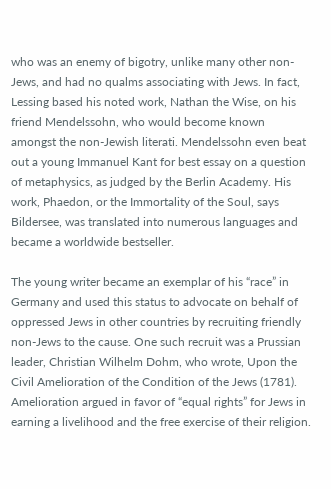who was an enemy of bigotry, unlike many other non-Jews, and had no qualms associating with Jews. In fact, Lessing based his noted work, Nathan the Wise, on his friend Mendelssohn, who would become known amongst the non-Jewish literati. Mendelssohn even beat out a young Immanuel Kant for best essay on a question of metaphysics, as judged by the Berlin Academy. His work, Phaedon, or the Immortality of the Soul, says Bildersee, was translated into numerous languages and became a worldwide bestseller.

The young writer became an exemplar of his “race” in Germany and used this status to advocate on behalf of oppressed Jews in other countries by recruiting friendly non-Jews to the cause. One such recruit was a Prussian leader, Christian Wilhelm Dohm, who wrote, Upon the Civil Amelioration of the Condition of the Jews (1781). Amelioration argued in favor of “equal rights” for Jews in earning a livelihood and the free exercise of their religion.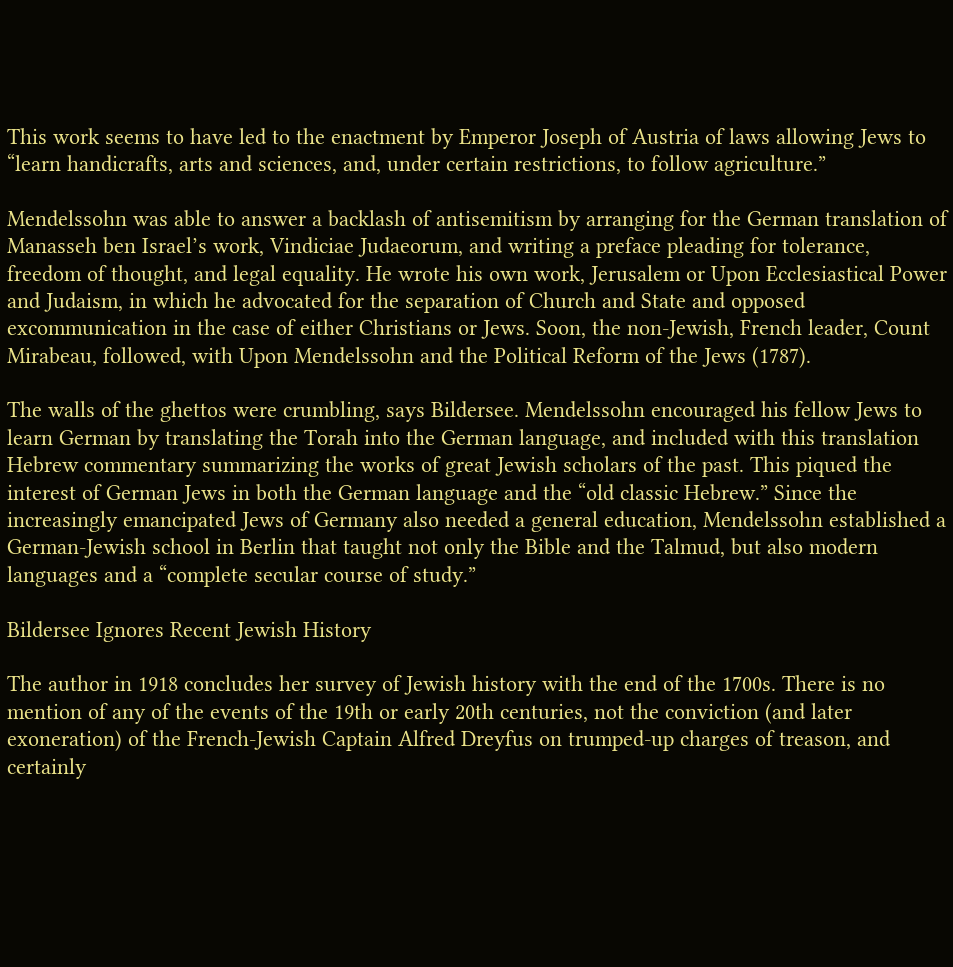This work seems to have led to the enactment by Emperor Joseph of Austria of laws allowing Jews to “learn handicrafts, arts and sciences, and, under certain restrictions, to follow agriculture.”

Mendelssohn was able to answer a backlash of antisemitism by arranging for the German translation of Manasseh ben Israel’s work, Vindiciae Judaeorum, and writing a preface pleading for tolerance, freedom of thought, and legal equality. He wrote his own work, Jerusalem or Upon Ecclesiastical Power and Judaism, in which he advocated for the separation of Church and State and opposed excommunication in the case of either Christians or Jews. Soon, the non-Jewish, French leader, Count Mirabeau, followed, with Upon Mendelssohn and the Political Reform of the Jews (1787).

The walls of the ghettos were crumbling, says Bildersee. Mendelssohn encouraged his fellow Jews to learn German by translating the Torah into the German language, and included with this translation Hebrew commentary summarizing the works of great Jewish scholars of the past. This piqued the interest of German Jews in both the German language and the “old classic Hebrew.” Since the increasingly emancipated Jews of Germany also needed a general education, Mendelssohn established a German-Jewish school in Berlin that taught not only the Bible and the Talmud, but also modern languages and a “complete secular course of study.”

Bildersee Ignores Recent Jewish History

The author in 1918 concludes her survey of Jewish history with the end of the 1700s. There is no mention of any of the events of the 19th or early 20th centuries, not the conviction (and later exoneration) of the French-Jewish Captain Alfred Dreyfus on trumped-up charges of treason, and certainly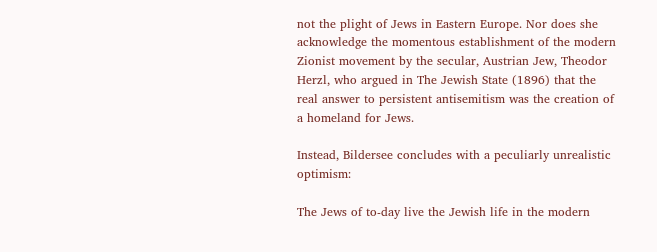not the plight of Jews in Eastern Europe. Nor does she acknowledge the momentous establishment of the modern Zionist movement by the secular, Austrian Jew, Theodor Herzl, who argued in The Jewish State (1896) that the real answer to persistent antisemitism was the creation of a homeland for Jews.

Instead, Bildersee concludes with a peculiarly unrealistic optimism:

The Jews of to-day live the Jewish life in the modern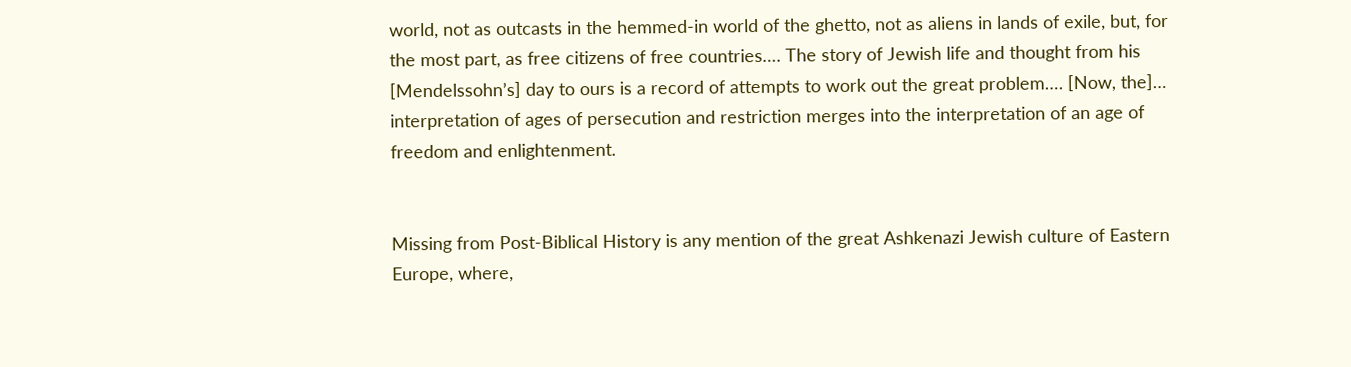world, not as outcasts in the hemmed-in world of the ghetto, not as aliens in lands of exile, but, for the most part, as free citizens of free countries…. The story of Jewish life and thought from his [Mendelssohn’s] day to ours is a record of attempts to work out the great problem…. [Now, the]… interpretation of ages of persecution and restriction merges into the interpretation of an age of freedom and enlightenment.


Missing from Post-Biblical History is any mention of the great Ashkenazi Jewish culture of Eastern Europe, where,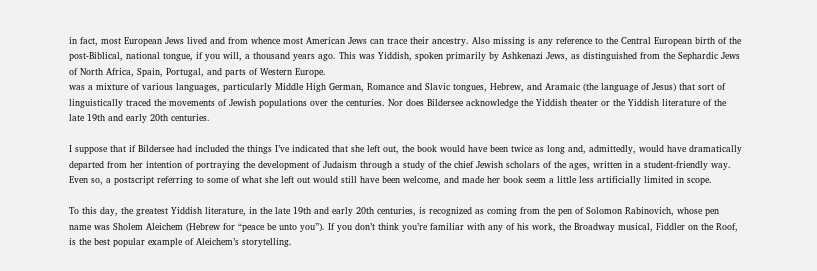in fact, most European Jews lived and from whence most American Jews can trace their ancestry. Also missing is any reference to the Central European birth of the post-Biblical, national tongue, if you will, a thousand years ago. This was Yiddish, spoken primarily by Ashkenazi Jews, as distinguished from the Sephardic Jews of North Africa, Spain, Portugal, and parts of Western Europe.
was a mixture of various languages, particularly Middle High German, Romance and Slavic tongues, Hebrew, and Aramaic (the language of Jesus) that sort of linguistically traced the movements of Jewish populations over the centuries. Nor does Bildersee acknowledge the Yiddish theater or the Yiddish literature of the late 19th and early 20th centuries.

I suppose that if Bildersee had included the things I’ve indicated that she left out, the book would have been twice as long and, admittedly, would have dramatically departed from her intention of portraying the development of Judaism through a study of the chief Jewish scholars of the ages, written in a student-friendly way. Even so, a postscript referring to some of what she left out would still have been welcome, and made her book seem a little less artificially limited in scope.

To this day, the greatest Yiddish literature, in the late 19th and early 20th centuries, is recognized as coming from the pen of Solomon Rabinovich, whose pen name was Sholem Aleichem (Hebrew for “peace be unto you”). If you don’t think you’re familiar with any of his work, the Broadway musical, Fiddler on the Roof, is the best popular example of Aleichem’s storytelling.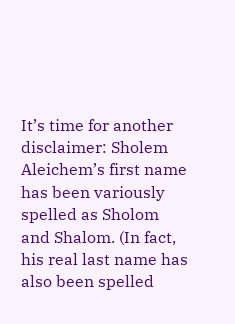It’s time for another disclaimer: Sholem Aleichem’s first name has been variously spelled as Sholom and Shalom. (In fact, his real last name has also been spelled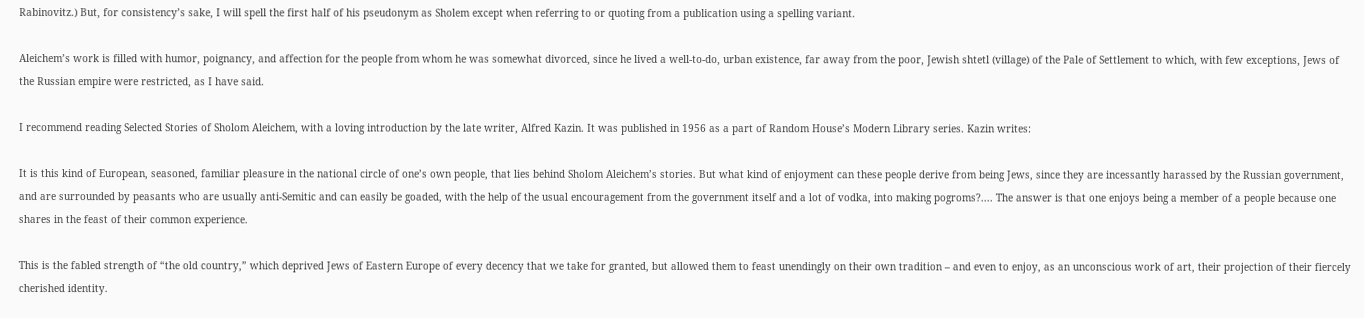Rabinovitz.) But, for consistency’s sake, I will spell the first half of his pseudonym as Sholem except when referring to or quoting from a publication using a spelling variant.

Aleichem’s work is filled with humor, poignancy, and affection for the people from whom he was somewhat divorced, since he lived a well-to-do, urban existence, far away from the poor, Jewish shtetl (village) of the Pale of Settlement to which, with few exceptions, Jews of the Russian empire were restricted, as I have said.

I recommend reading Selected Stories of Sholom Aleichem, with a loving introduction by the late writer, Alfred Kazin. It was published in 1956 as a part of Random House’s Modern Library series. Kazin writes:

It is this kind of European, seasoned, familiar pleasure in the national circle of one’s own people, that lies behind Sholom Aleichem’s stories. But what kind of enjoyment can these people derive from being Jews, since they are incessantly harassed by the Russian government, and are surrounded by peasants who are usually anti-Semitic and can easily be goaded, with the help of the usual encouragement from the government itself and a lot of vodka, into making pogroms?.... The answer is that one enjoys being a member of a people because one shares in the feast of their common experience.

This is the fabled strength of “the old country,” which deprived Jews of Eastern Europe of every decency that we take for granted, but allowed them to feast unendingly on their own tradition – and even to enjoy, as an unconscious work of art, their projection of their fiercely cherished identity.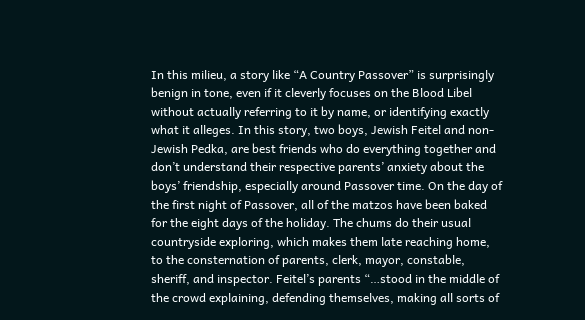In this milieu, a story like “A Country Passover” is surprisingly benign in tone, even if it cleverly focuses on the Blood Libel without actually referring to it by name, or identifying exactly what it alleges. In this story, two boys, Jewish Feitel and non-Jewish Pedka, are best friends who do everything together and don’t understand their respective parents’ anxiety about the boys’ friendship, especially around Passover time. On the day of the first night of Passover, all of the matzos have been baked for the eight days of the holiday. The chums do their usual countryside exploring, which makes them late reaching home, to the consternation of parents, clerk, mayor, constable, sheriff, and inspector. Feitel’s parents “…stood in the middle of the crowd explaining, defending themselves, making all sorts of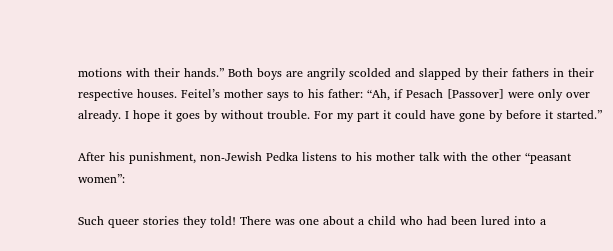motions with their hands.” Both boys are angrily scolded and slapped by their fathers in their respective houses. Feitel’s mother says to his father: “Ah, if Pesach [Passover] were only over already. I hope it goes by without trouble. For my part it could have gone by before it started.”

After his punishment, non-Jewish Pedka listens to his mother talk with the other “peasant women”:

Such queer stories they told! There was one about a child who had been lured into a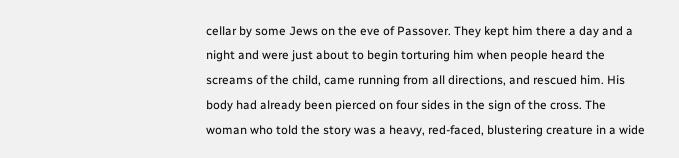cellar by some Jews on the eve of Passover. They kept him there a day and a night and were just about to begin torturing him when people heard the screams of the child, came running from all directions, and rescued him. His body had already been pierced on four sides in the sign of the cross. The woman who told the story was a heavy, red-faced, blustering creature in a wide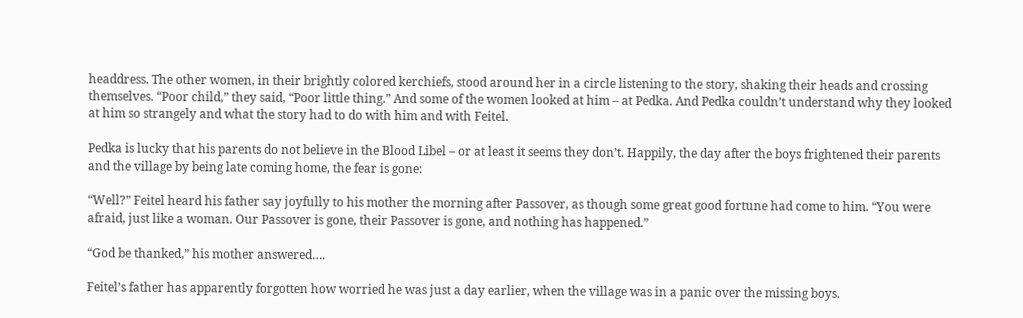headdress. The other women, in their brightly colored kerchiefs, stood around her in a circle listening to the story, shaking their heads and crossing themselves. “Poor child,” they said, “Poor little thing.” And some of the women looked at him – at Pedka. And Pedka couldn’t understand why they looked at him so strangely and what the story had to do with him and with Feitel.

Pedka is lucky that his parents do not believe in the Blood Libel – or at least it seems they don’t. Happily, the day after the boys frightened their parents and the village by being late coming home, the fear is gone:

“Well?” Feitel heard his father say joyfully to his mother the morning after Passover, as though some great good fortune had come to him. “You were afraid, just like a woman. Our Passover is gone, their Passover is gone, and nothing has happened.”

“God be thanked,” his mother answered….

Feitel’s father has apparently forgotten how worried he was just a day earlier, when the village was in a panic over the missing boys.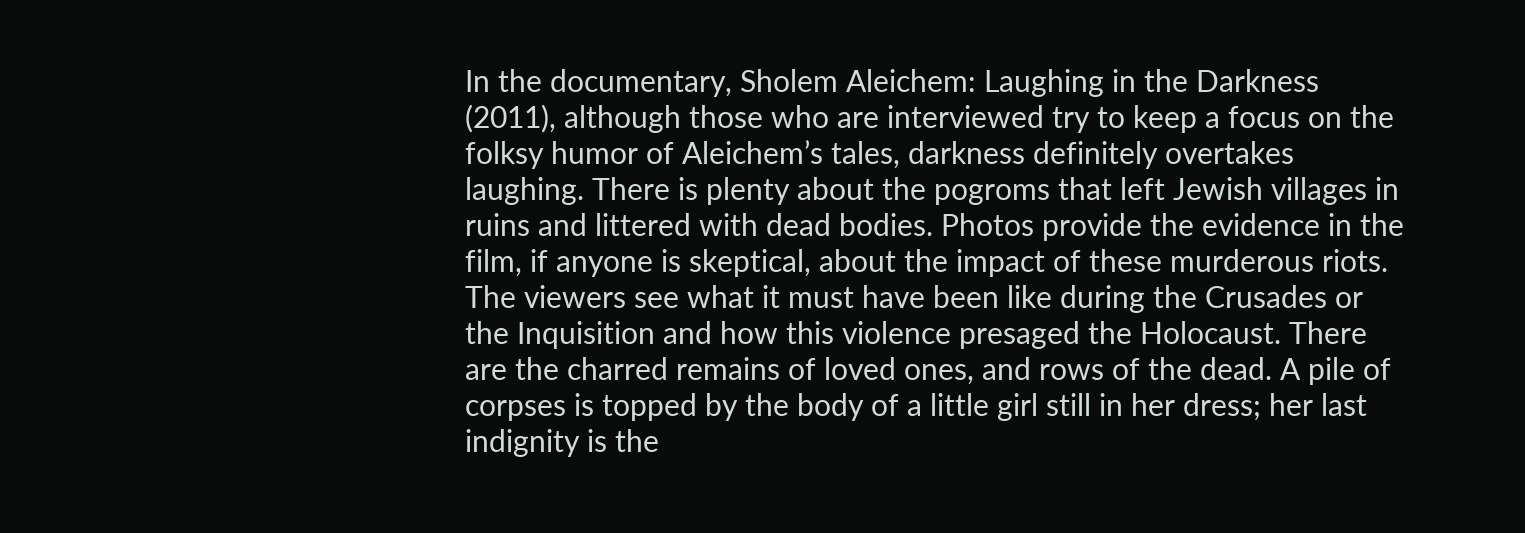In the documentary, Sholem Aleichem: Laughing in the Darkness (2011), although those who are interviewed try to keep a focus on the folksy humor of Aleichem’s tales, darkness definitely overtakes laughing. There is plenty about the pogroms that left Jewish villages in ruins and littered with dead bodies. Photos provide the evidence in the film, if anyone is skeptical, about the impact of these murderous riots. The viewers see what it must have been like during the Crusades or the Inquisition and how this violence presaged the Holocaust. There are the charred remains of loved ones, and rows of the dead. A pile of corpses is topped by the body of a little girl still in her dress; her last indignity is the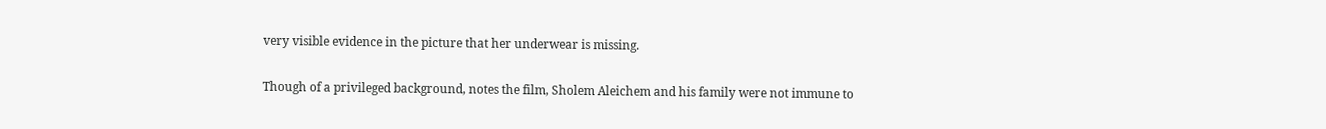very visible evidence in the picture that her underwear is missing.

Though of a privileged background, notes the film, Sholem Aleichem and his family were not immune to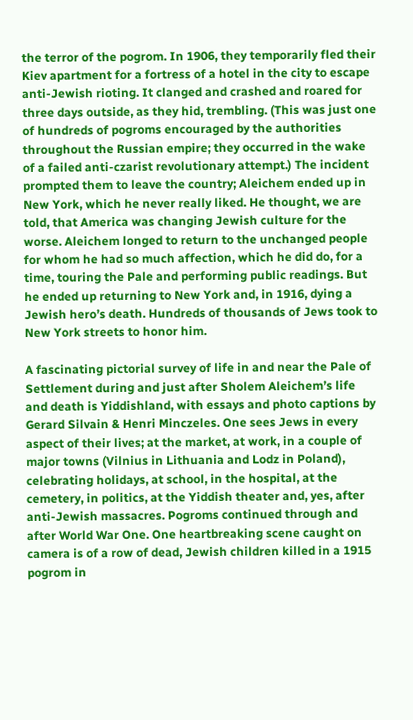the terror of the pogrom. In 1906, they temporarily fled their Kiev apartment for a fortress of a hotel in the city to escape anti-Jewish rioting. It clanged and crashed and roared for three days outside, as they hid, trembling. (This was just one of hundreds of pogroms encouraged by the authorities throughout the Russian empire; they occurred in the wake of a failed anti-czarist revolutionary attempt.) The incident prompted them to leave the country; Aleichem ended up in New York, which he never really liked. He thought, we are told, that America was changing Jewish culture for the worse. Aleichem longed to return to the unchanged people for whom he had so much affection, which he did do, for a time, touring the Pale and performing public readings. But he ended up returning to New York and, in 1916, dying a Jewish hero’s death. Hundreds of thousands of Jews took to New York streets to honor him.

A fascinating pictorial survey of life in and near the Pale of Settlement during and just after Sholem Aleichem’s life and death is Yiddishland, with essays and photo captions by Gerard Silvain & Henri Minczeles. One sees Jews in every aspect of their lives; at the market, at work, in a couple of major towns (Vilnius in Lithuania and Lodz in Poland), celebrating holidays, at school, in the hospital, at the cemetery, in politics, at the Yiddish theater and, yes, after anti-Jewish massacres. Pogroms continued through and after World War One. One heartbreaking scene caught on camera is of a row of dead, Jewish children killed in a 1915 pogrom in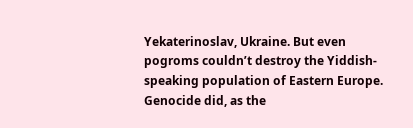Yekaterinoslav, Ukraine. But even pogroms couldn’t destroy the Yiddish-speaking population of Eastern Europe. Genocide did, as the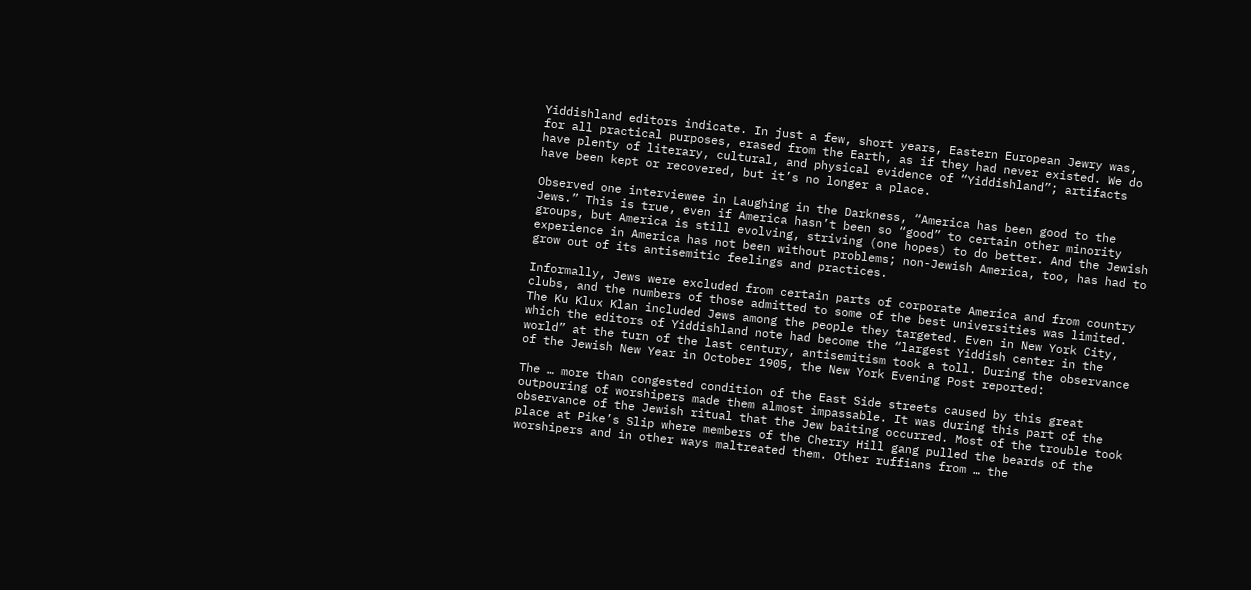Yiddishland editors indicate. In just a few, short years, Eastern European Jewry was, for all practical purposes, erased from the Earth, as if they had never existed. We do have plenty of literary, cultural, and physical evidence of “Yiddishland”; artifacts have been kept or recovered, but it’s no longer a place.

Observed one interviewee in Laughing in the Darkness, “America has been good to the Jews.” This is true, even if America hasn’t been so “good” to certain other minority groups, but America is still evolving, striving (one hopes) to do better. And the Jewish experience in America has not been without problems; non-Jewish America, too, has had to grow out of its antisemitic feelings and practices.

Informally, Jews were excluded from certain parts of corporate America and from country clubs, and the numbers of those admitted to some of the best universities was limited. The Ku Klux Klan included Jews among the people they targeted. Even in New York City, which the editors of Yiddishland note had become the “largest Yiddish center in the world” at the turn of the last century, antisemitism took a toll. During the observance of the Jewish New Year in October 1905, the New York Evening Post reported:

The … more than congested condition of the East Side streets caused by this great outpouring of worshipers made them almost impassable. It was during this part of the observance of the Jewish ritual that the Jew baiting occurred. Most of the trouble took place at Pike’s Slip where members of the Cherry Hill gang pulled the beards of the worshipers and in other ways maltreated them. Other ruffians from … the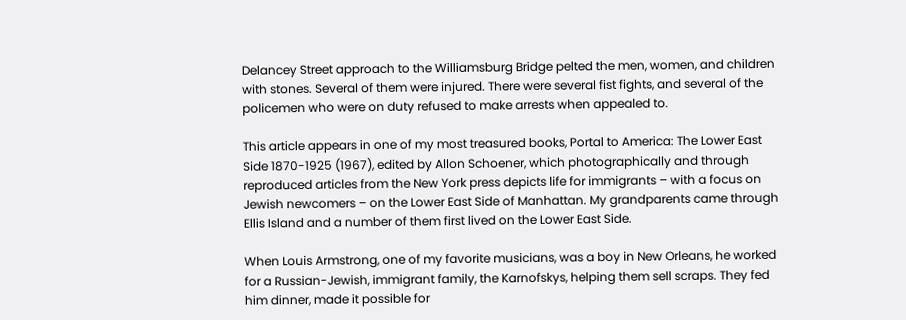Delancey Street approach to the Williamsburg Bridge pelted the men, women, and children with stones. Several of them were injured. There were several fist fights, and several of the policemen who were on duty refused to make arrests when appealed to.

This article appears in one of my most treasured books, Portal to America: The Lower East Side 1870-1925 (1967), edited by Allon Schoener, which photographically and through reproduced articles from the New York press depicts life for immigrants – with a focus on Jewish newcomers – on the Lower East Side of Manhattan. My grandparents came through Ellis Island and a number of them first lived on the Lower East Side.

When Louis Armstrong, one of my favorite musicians, was a boy in New Orleans, he worked for a Russian-Jewish, immigrant family, the Karnofskys, helping them sell scraps. They fed him dinner, made it possible for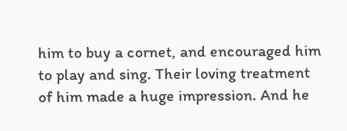him to buy a cornet, and encouraged him to play and sing. Their loving treatment of him made a huge impression. And he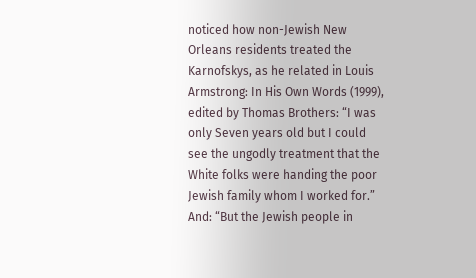noticed how non-Jewish New Orleans residents treated the Karnofskys, as he related in Louis Armstrong: In His Own Words (1999), edited by Thomas Brothers: “I was only Seven years old but I could see the ungodly treatment that the White folks were handing the poor Jewish family whom I worked for.” And: “But the Jewish people in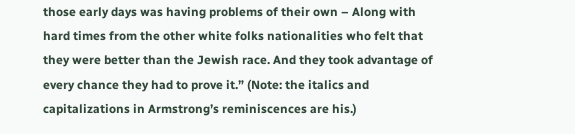those early days was having problems of their own – Along with hard times from the other white folks nationalities who felt that they were better than the Jewish race. And they took advantage of every chance they had to prove it.” (Note: the italics and capitalizations in Armstrong’s reminiscences are his.)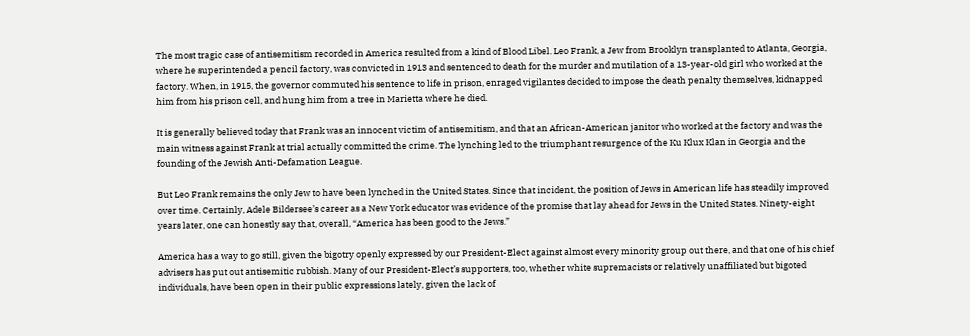The most tragic case of antisemitism recorded in America resulted from a kind of Blood Libel. Leo Frank, a Jew from Brooklyn transplanted to Atlanta, Georgia, where he superintended a pencil factory, was convicted in 1913 and sentenced to death for the murder and mutilation of a 13-year-old girl who worked at the factory. When, in 1915, the governor commuted his sentence to life in prison, enraged vigilantes decided to impose the death penalty themselves, kidnapped him from his prison cell, and hung him from a tree in Marietta where he died.

It is generally believed today that Frank was an innocent victim of antisemitism, and that an African-American janitor who worked at the factory and was the main witness against Frank at trial actually committed the crime. The lynching led to the triumphant resurgence of the Ku Klux Klan in Georgia and the founding of the Jewish Anti-Defamation League.

But Leo Frank remains the only Jew to have been lynched in the United States. Since that incident, the position of Jews in American life has steadily improved over time. Certainly, Adele Bildersee’s career as a New York educator was evidence of the promise that lay ahead for Jews in the United States. Ninety-eight years later, one can honestly say that, overall, “America has been good to the Jews.”

America has a way to go still, given the bigotry openly expressed by our President-Elect against almost every minority group out there, and that one of his chief advisers has put out antisemitic rubbish. Many of our President-Elect’s supporters, too, whether white supremacists or relatively unaffiliated but bigoted individuals, have been open in their public expressions lately, given the lack of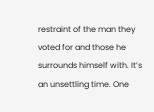restraint of the man they voted for and those he surrounds himself with. It’s an unsettling time. One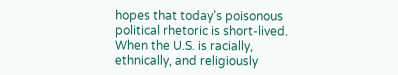hopes that today’s poisonous political rhetoric is short-lived. When the U.S. is racially, ethnically, and religiously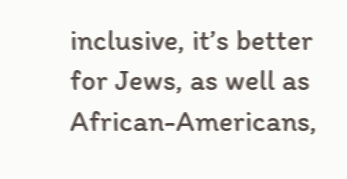inclusive, it’s better for Jews, as well as African-Americans,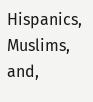Hispanics, Muslims, and,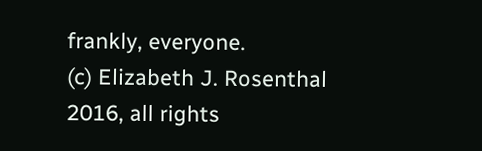frankly, everyone.
(c) Elizabeth J. Rosenthal 2016, all rights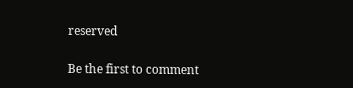reserved

Be the first to comment